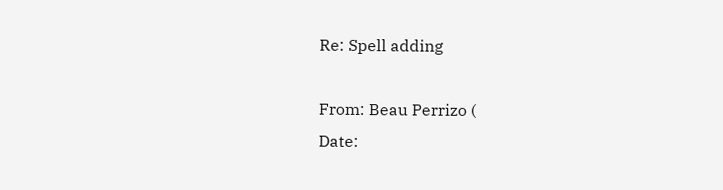Re: Spell adding

From: Beau Perrizo (
Date: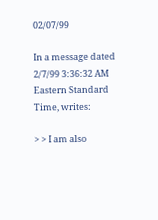02/07/99

In a message dated 2/7/99 3:36:32 AM Eastern Standard Time, writes:

> > I am also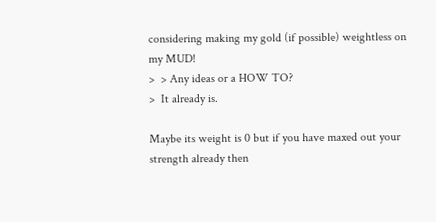considering making my gold (if possible) weightless on my MUD!
>  > Any ideas or a HOW TO?
>  It already is.

Maybe its weight is 0 but if you have maxed out your strength already then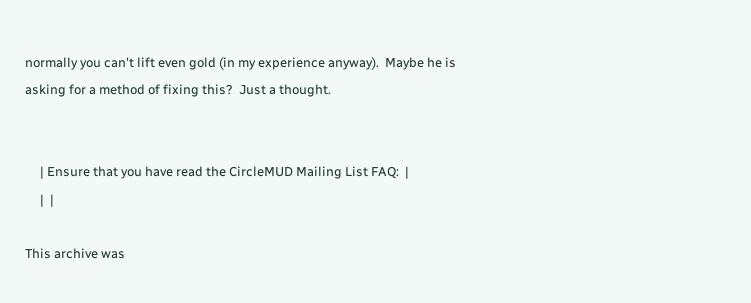normally you can't lift even gold (in my experience anyway).  Maybe he is
asking for a method of fixing this?  Just a thought.


     | Ensure that you have read the CircleMUD Mailing List FAQ:  |
     |  |

This archive was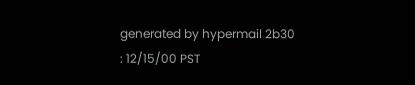generated by hypermail 2b30 : 12/15/00 PST